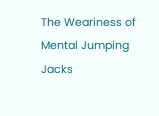The Weariness of Mental Jumping Jacks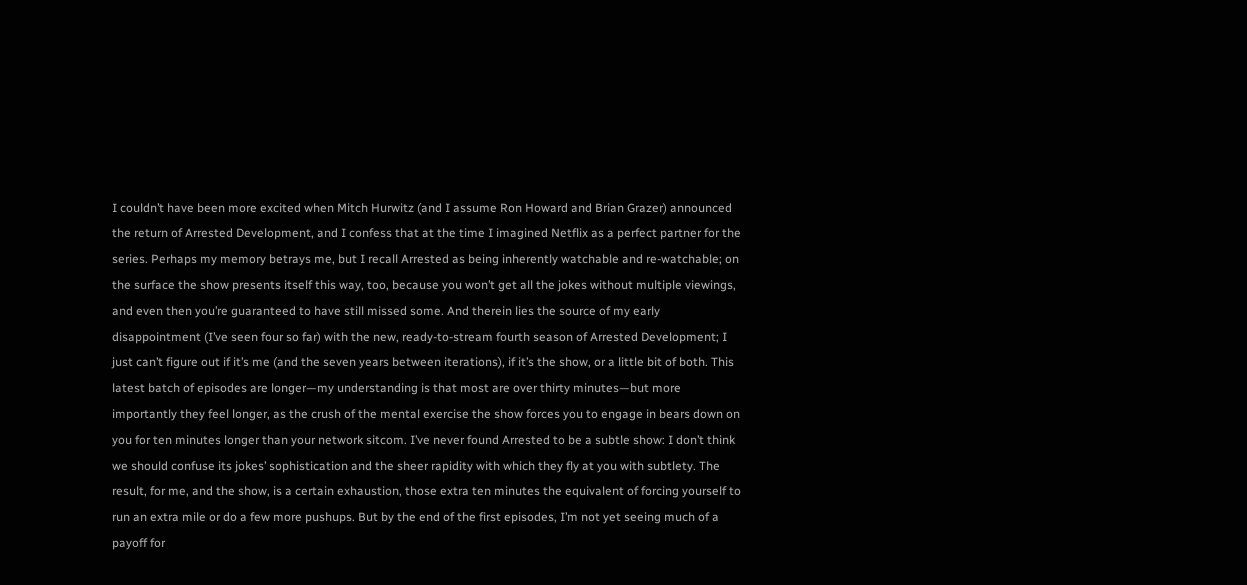I couldn’t have been more excited when Mitch Hurwitz (and I assume Ron Howard and Brian Grazer) announced the return of Arrested Development, and I confess that at the time I imagined Netflix as a perfect partner for the series. Perhaps my memory betrays me, but I recall Arrested as being inherently watchable and re-watchable; on the surface the show presents itself this way, too, because you won’t get all the jokes without multiple viewings, and even then you’re guaranteed to have still missed some. And therein lies the source of my early disappointment (I’ve seen four so far) with the new, ready-to-stream fourth season of Arrested Development; I just can’t figure out if it’s me (and the seven years between iterations), if it’s the show, or a little bit of both. This latest batch of episodes are longer—my understanding is that most are over thirty minutes—but more importantly they feel longer, as the crush of the mental exercise the show forces you to engage in bears down on you for ten minutes longer than your network sitcom. I’ve never found Arrested to be a subtle show: I don’t think we should confuse its jokes’ sophistication and the sheer rapidity with which they fly at you with subtlety. The result, for me, and the show, is a certain exhaustion, those extra ten minutes the equivalent of forcing yourself to run an extra mile or do a few more pushups. But by the end of the first episodes, I’m not yet seeing much of a payoff for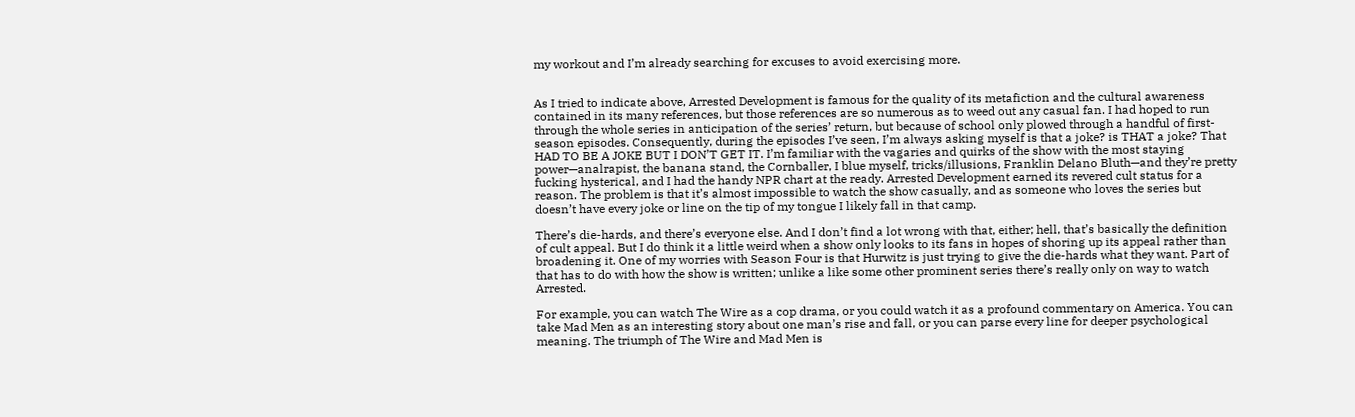my workout and I’m already searching for excuses to avoid exercising more.


As I tried to indicate above, Arrested Development is famous for the quality of its metafiction and the cultural awareness contained in its many references, but those references are so numerous as to weed out any casual fan. I had hoped to run through the whole series in anticipation of the series’ return, but because of school only plowed through a handful of first-season episodes. Consequently, during the episodes I’ve seen, I’m always asking myself is that a joke? is THAT a joke? That HAD TO BE A JOKE BUT I DON’T GET IT. I’m familiar with the vagaries and quirks of the show with the most staying power—analrapist, the banana stand, the Cornballer, I blue myself, tricks/illusions, Franklin Delano Bluth—and they’re pretty fucking hysterical, and I had the handy NPR chart at the ready. Arrested Development earned its revered cult status for a reason. The problem is that it’s almost impossible to watch the show casually, and as someone who loves the series but doesn’t have every joke or line on the tip of my tongue I likely fall in that camp.

There’s die-hards, and there’s everyone else. And I don’t find a lot wrong with that, either; hell, that’s basically the definition of cult appeal. But I do think it a little weird when a show only looks to its fans in hopes of shoring up its appeal rather than broadening it. One of my worries with Season Four is that Hurwitz is just trying to give the die-hards what they want. Part of that has to do with how the show is written; unlike a like some other prominent series there’s really only on way to watch Arrested.

For example, you can watch The Wire as a cop drama, or you could watch it as a profound commentary on America. You can take Mad Men as an interesting story about one man’s rise and fall, or you can parse every line for deeper psychological meaning. The triumph of The Wire and Mad Men is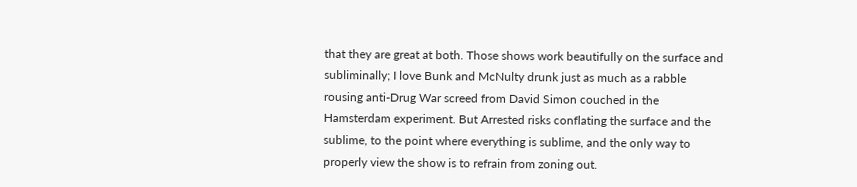that they are great at both. Those shows work beautifully on the surface and subliminally; I love Bunk and McNulty drunk just as much as a rabble rousing anti-Drug War screed from David Simon couched in the Hamsterdam experiment. But Arrested risks conflating the surface and the sublime, to the point where everything is sublime, and the only way to properly view the show is to refrain from zoning out.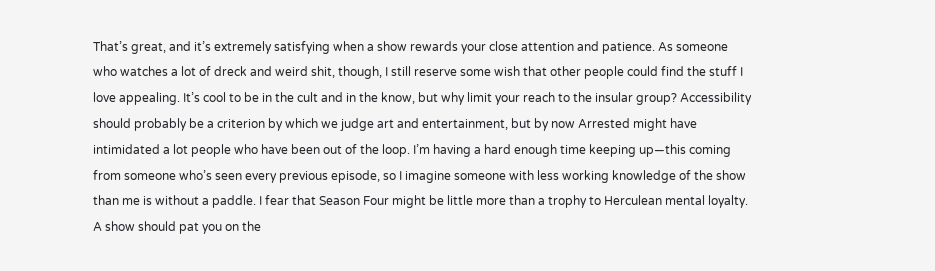That’s great, and it’s extremely satisfying when a show rewards your close attention and patience. As someone who watches a lot of dreck and weird shit, though, I still reserve some wish that other people could find the stuff I love appealing. It’s cool to be in the cult and in the know, but why limit your reach to the insular group? Accessibility should probably be a criterion by which we judge art and entertainment, but by now Arrested might have intimidated a lot people who have been out of the loop. I’m having a hard enough time keeping up—this coming from someone who’s seen every previous episode, so I imagine someone with less working knowledge of the show than me is without a paddle. I fear that Season Four might be little more than a trophy to Herculean mental loyalty. A show should pat you on the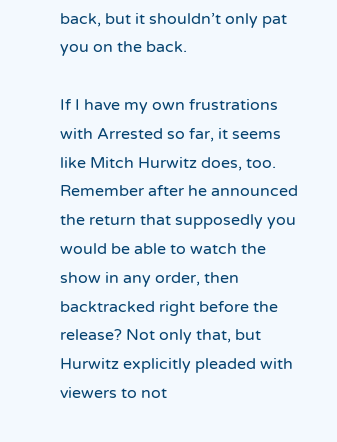back, but it shouldn’t only pat you on the back.

If I have my own frustrations with Arrested so far, it seems like Mitch Hurwitz does, too. Remember after he announced the return that supposedly you would be able to watch the show in any order, then backtracked right before the release? Not only that, but Hurwitz explicitly pleaded with viewers to not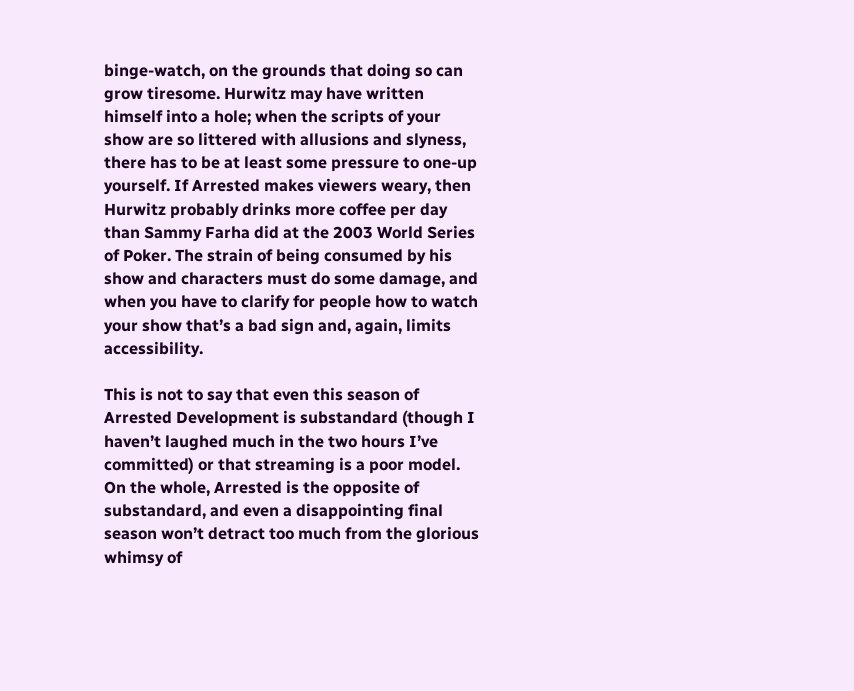binge-watch, on the grounds that doing so can grow tiresome. Hurwitz may have written himself into a hole; when the scripts of your show are so littered with allusions and slyness, there has to be at least some pressure to one-up yourself. If Arrested makes viewers weary, then Hurwitz probably drinks more coffee per day than Sammy Farha did at the 2003 World Series of Poker. The strain of being consumed by his show and characters must do some damage, and when you have to clarify for people how to watch your show that’s a bad sign and, again, limits accessibility.

This is not to say that even this season of Arrested Development is substandard (though I haven’t laughed much in the two hours I’ve committed) or that streaming is a poor model. On the whole, Arrested is the opposite of substandard, and even a disappointing final season won’t detract too much from the glorious whimsy of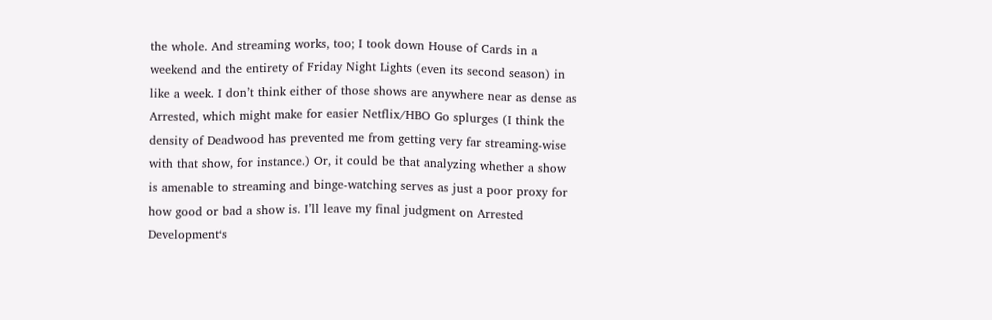the whole. And streaming works, too; I took down House of Cards in a weekend and the entirety of Friday Night Lights (even its second season) in like a week. I don’t think either of those shows are anywhere near as dense as Arrested, which might make for easier Netflix/HBO Go splurges (I think the density of Deadwood has prevented me from getting very far streaming-wise with that show, for instance.) Or, it could be that analyzing whether a show is amenable to streaming and binge-watching serves as just a poor proxy for how good or bad a show is. I’ll leave my final judgment on Arrested Development‘s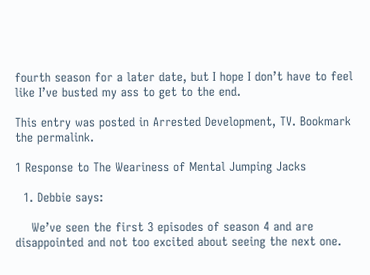fourth season for a later date, but I hope I don’t have to feel like I’ve busted my ass to get to the end.

This entry was posted in Arrested Development, TV. Bookmark the permalink.

1 Response to The Weariness of Mental Jumping Jacks

  1. Debbie says:

    We’ve seen the first 3 episodes of season 4 and are disappointed and not too excited about seeing the next one.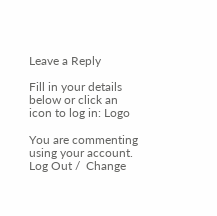Leave a Reply

Fill in your details below or click an icon to log in: Logo

You are commenting using your account. Log Out /  Change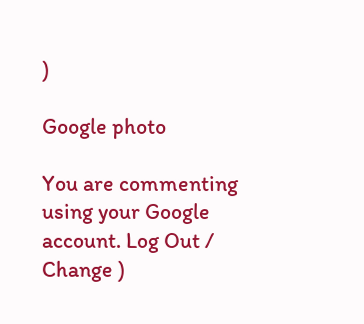)

Google photo

You are commenting using your Google account. Log Out /  Change )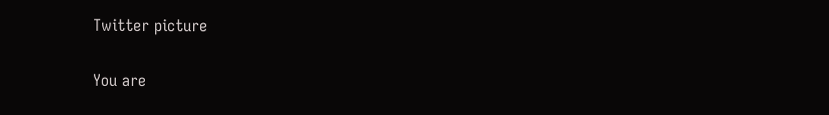Twitter picture

You are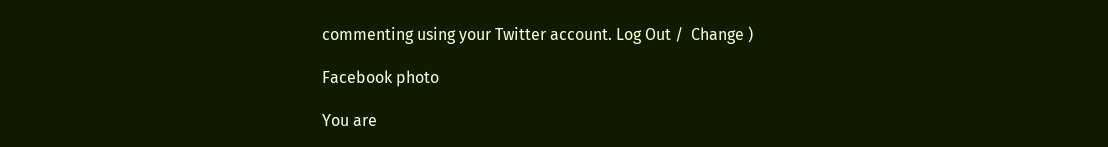commenting using your Twitter account. Log Out /  Change )

Facebook photo

You are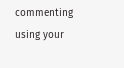commenting using your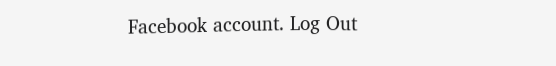Facebook account. Log Out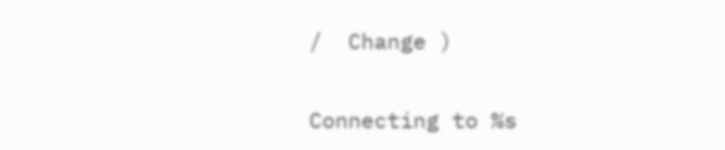/  Change )

Connecting to %s